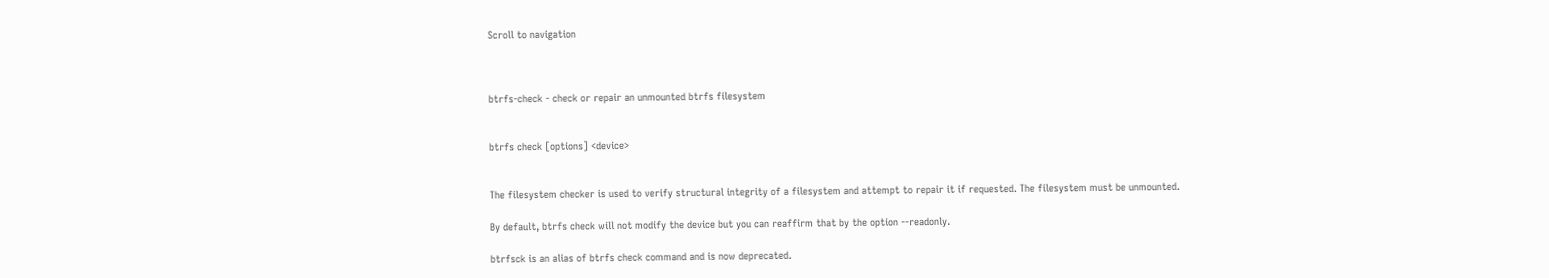Scroll to navigation



btrfs-check - check or repair an unmounted btrfs filesystem


btrfs check [options] <device>


The filesystem checker is used to verify structural integrity of a filesystem and attempt to repair it if requested. The filesystem must be unmounted.

By default, btrfs check will not modify the device but you can reaffirm that by the option --readonly.

btrfsck is an alias of btrfs check command and is now deprecated.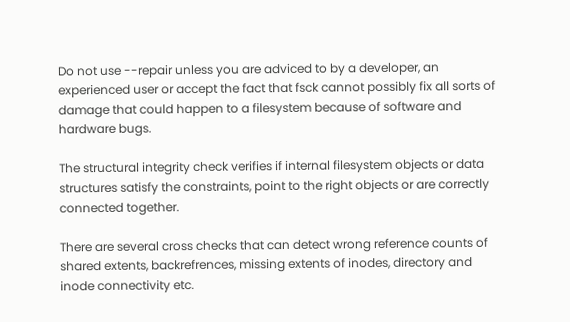Do not use --repair unless you are adviced to by a developer, an experienced user or accept the fact that fsck cannot possibly fix all sorts of damage that could happen to a filesystem because of software and hardware bugs.

The structural integrity check verifies if internal filesystem objects or data structures satisfy the constraints, point to the right objects or are correctly connected together.

There are several cross checks that can detect wrong reference counts of shared extents, backrefrences, missing extents of inodes, directory and inode connectivity etc.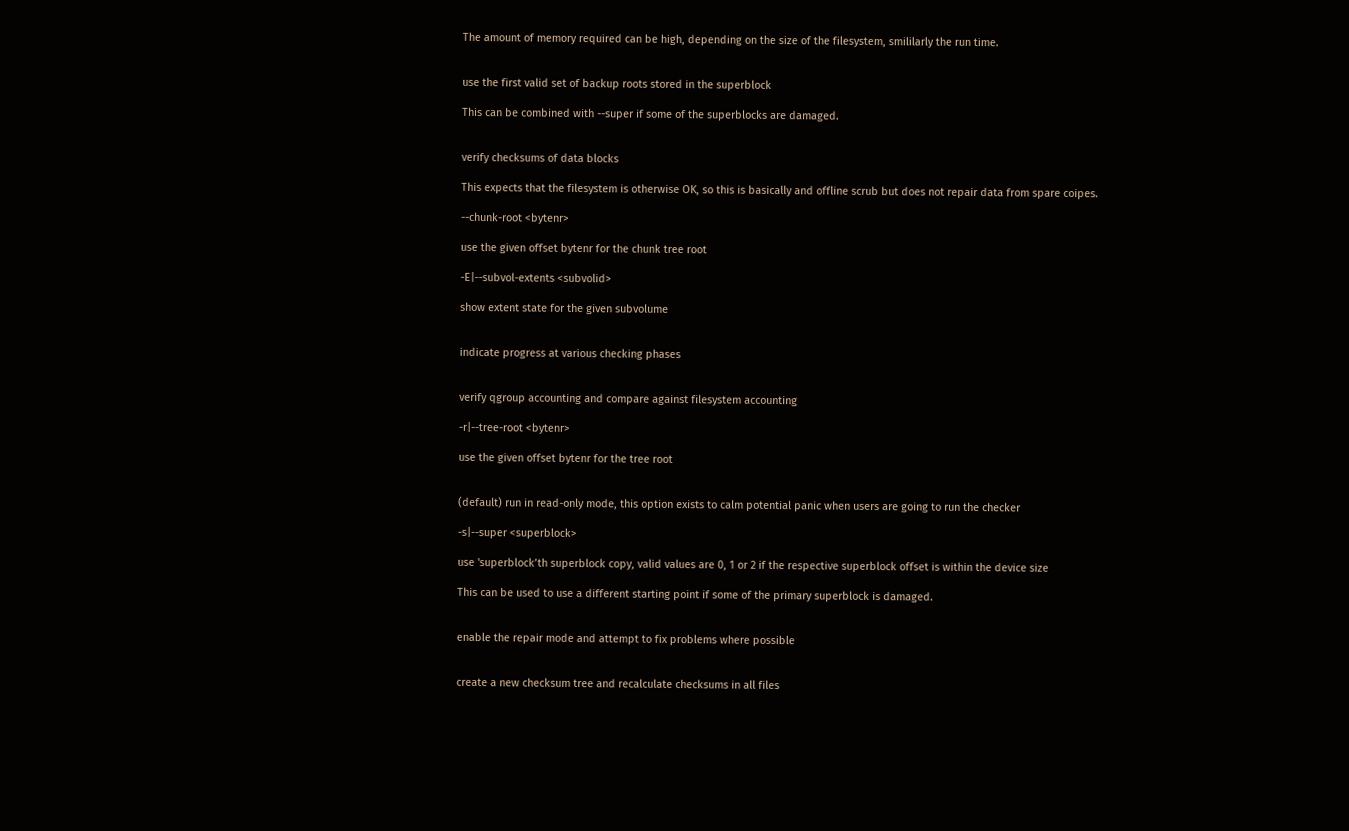The amount of memory required can be high, depending on the size of the filesystem, smililarly the run time.


use the first valid set of backup roots stored in the superblock

This can be combined with --super if some of the superblocks are damaged.


verify checksums of data blocks

This expects that the filesystem is otherwise OK, so this is basically and offline scrub but does not repair data from spare coipes.

--chunk-root <bytenr>

use the given offset bytenr for the chunk tree root

-E|--subvol-extents <subvolid>

show extent state for the given subvolume


indicate progress at various checking phases


verify qgroup accounting and compare against filesystem accounting

-r|--tree-root <bytenr>

use the given offset bytenr for the tree root


(default) run in read-only mode, this option exists to calm potential panic when users are going to run the checker

-s|--super <superblock>

use 'superblock’th superblock copy, valid values are 0, 1 or 2 if the respective superblock offset is within the device size

This can be used to use a different starting point if some of the primary superblock is damaged.


enable the repair mode and attempt to fix problems where possible


create a new checksum tree and recalculate checksums in all files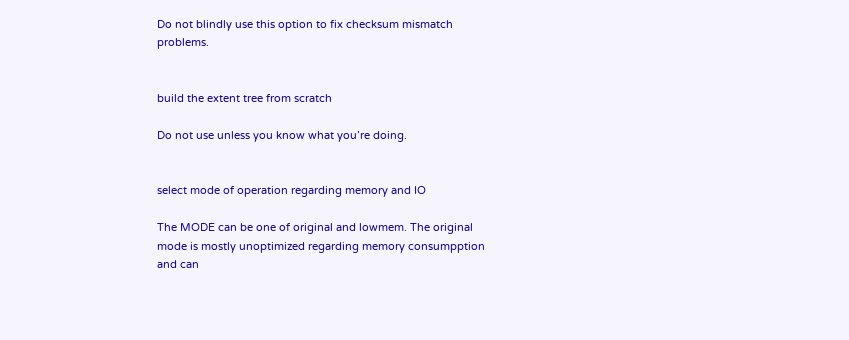Do not blindly use this option to fix checksum mismatch problems.


build the extent tree from scratch

Do not use unless you know what you’re doing.


select mode of operation regarding memory and IO

The MODE can be one of original and lowmem. The original mode is mostly unoptimized regarding memory consumpption and can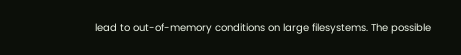lead to out-of-memory conditions on large filesystems. The possible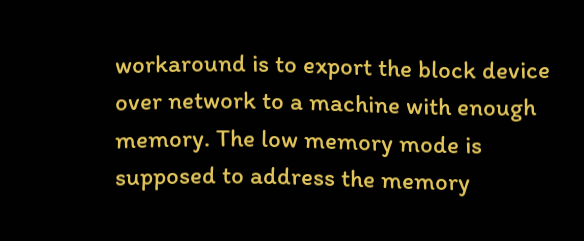workaround is to export the block device over network to a machine with enough memory. The low memory mode is supposed to address the memory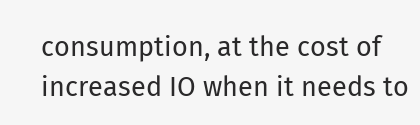consumption, at the cost of increased IO when it needs to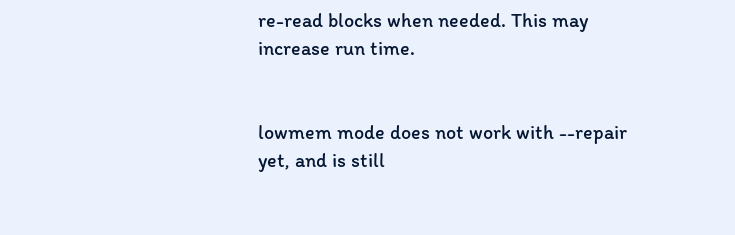re-read blocks when needed. This may increase run time.


lowmem mode does not work with --repair yet, and is still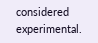considered experimental.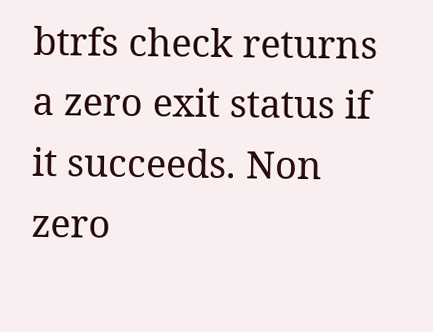btrfs check returns a zero exit status if it succeeds. Non zero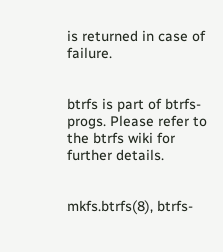is returned in case of failure.


btrfs is part of btrfs-progs. Please refer to the btrfs wiki for further details.


mkfs.btrfs(8), btrfs-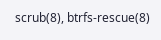scrub(8), btrfs-rescue(8)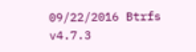09/22/2016 Btrfs v4.7.3